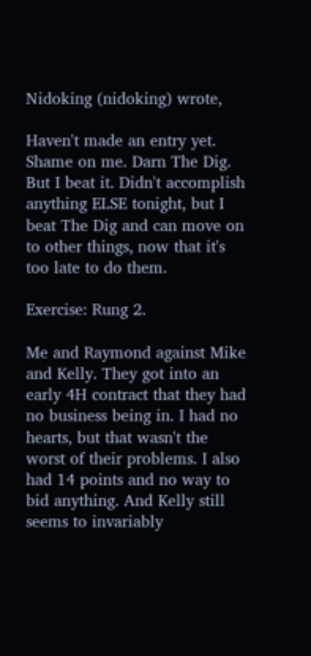Nidoking (nidoking) wrote,

Haven't made an entry yet. Shame on me. Darn The Dig. But I beat it. Didn't accomplish anything ELSE tonight, but I beat The Dig and can move on to other things, now that it's too late to do them.

Exercise: Rung 2.

Me and Raymond against Mike and Kelly. They got into an early 4H contract that they had no business being in. I had no hearts, but that wasn't the worst of their problems. I also had 14 points and no way to bid anything. And Kelly still seems to invariably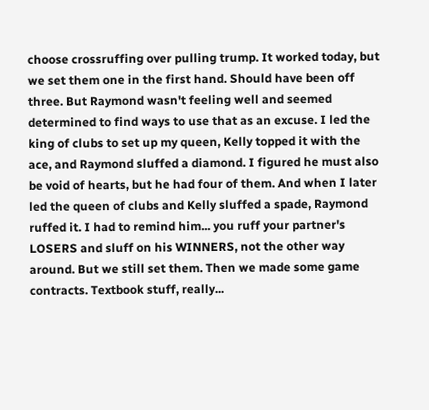choose crossruffing over pulling trump. It worked today, but we set them one in the first hand. Should have been off three. But Raymond wasn't feeling well and seemed determined to find ways to use that as an excuse. I led the king of clubs to set up my queen, Kelly topped it with the ace, and Raymond sluffed a diamond. I figured he must also be void of hearts, but he had four of them. And when I later led the queen of clubs and Kelly sluffed a spade, Raymond ruffed it. I had to remind him... you ruff your partner's LOSERS and sluff on his WINNERS, not the other way around. But we still set them. Then we made some game contracts. Textbook stuff, really...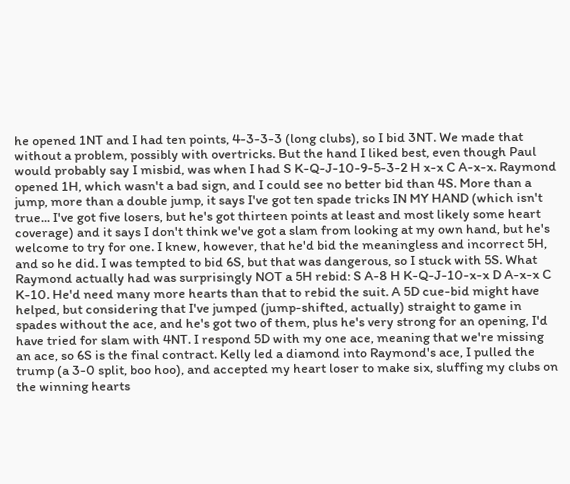he opened 1NT and I had ten points, 4-3-3-3 (long clubs), so I bid 3NT. We made that without a problem, possibly with overtricks. But the hand I liked best, even though Paul would probably say I misbid, was when I had S K-Q-J-10-9-5-3-2 H x-x C A-x-x. Raymond opened 1H, which wasn't a bad sign, and I could see no better bid than 4S. More than a jump, more than a double jump, it says I've got ten spade tricks IN MY HAND (which isn't true... I've got five losers, but he's got thirteen points at least and most likely some heart coverage) and it says I don't think we've got a slam from looking at my own hand, but he's welcome to try for one. I knew, however, that he'd bid the meaningless and incorrect 5H, and so he did. I was tempted to bid 6S, but that was dangerous, so I stuck with 5S. What Raymond actually had was surprisingly NOT a 5H rebid: S A-8 H K-Q-J-10-x-x D A-x-x C K-10. He'd need many more hearts than that to rebid the suit. A 5D cue-bid might have helped, but considering that I've jumped (jump-shifted, actually) straight to game in spades without the ace, and he's got two of them, plus he's very strong for an opening, I'd have tried for slam with 4NT. I respond 5D with my one ace, meaning that we're missing an ace, so 6S is the final contract. Kelly led a diamond into Raymond's ace, I pulled the trump (a 3-0 split, boo hoo), and accepted my heart loser to make six, sluffing my clubs on the winning hearts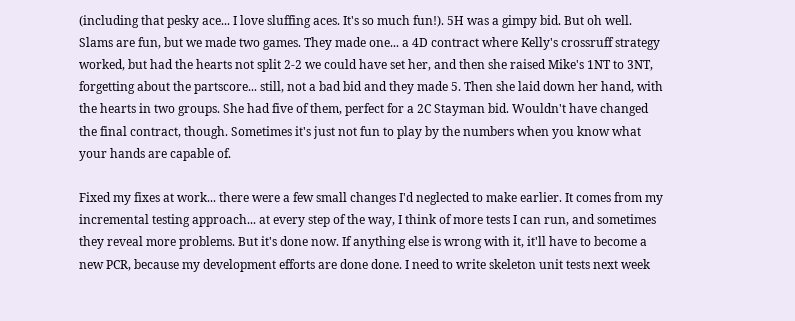(including that pesky ace... I love sluffing aces. It's so much fun!). 5H was a gimpy bid. But oh well. Slams are fun, but we made two games. They made one... a 4D contract where Kelly's crossruff strategy worked, but had the hearts not split 2-2 we could have set her, and then she raised Mike's 1NT to 3NT, forgetting about the partscore... still, not a bad bid and they made 5. Then she laid down her hand, with the hearts in two groups. She had five of them, perfect for a 2C Stayman bid. Wouldn't have changed the final contract, though. Sometimes it's just not fun to play by the numbers when you know what your hands are capable of.

Fixed my fixes at work... there were a few small changes I'd neglected to make earlier. It comes from my incremental testing approach... at every step of the way, I think of more tests I can run, and sometimes they reveal more problems. But it's done now. If anything else is wrong with it, it'll have to become a new PCR, because my development efforts are done done. I need to write skeleton unit tests next week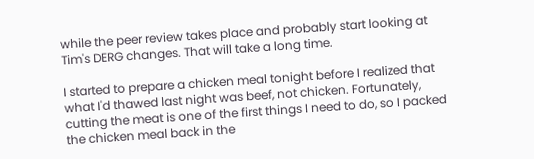while the peer review takes place and probably start looking at Tim's DERG changes. That will take a long time.

I started to prepare a chicken meal tonight before I realized that what I'd thawed last night was beef, not chicken. Fortunately, cutting the meat is one of the first things I need to do, so I packed the chicken meal back in the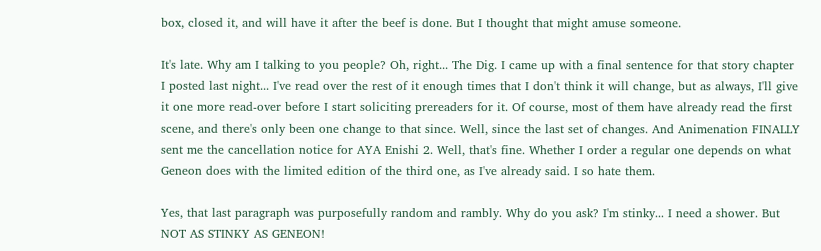box, closed it, and will have it after the beef is done. But I thought that might amuse someone.

It's late. Why am I talking to you people? Oh, right... The Dig. I came up with a final sentence for that story chapter I posted last night... I've read over the rest of it enough times that I don't think it will change, but as always, I'll give it one more read-over before I start soliciting prereaders for it. Of course, most of them have already read the first scene, and there's only been one change to that since. Well, since the last set of changes. And Animenation FINALLY sent me the cancellation notice for AYA Enishi 2. Well, that's fine. Whether I order a regular one depends on what Geneon does with the limited edition of the third one, as I've already said. I so hate them.

Yes, that last paragraph was purposefully random and rambly. Why do you ask? I'm stinky... I need a shower. But NOT AS STINKY AS GENEON!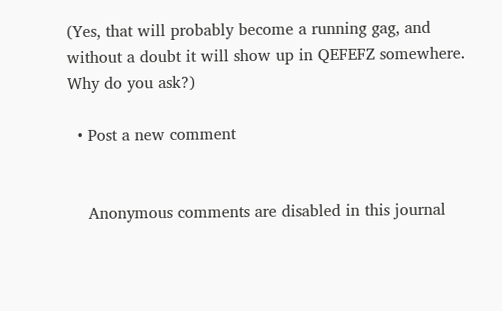(Yes, that will probably become a running gag, and without a doubt it will show up in QEFEFZ somewhere. Why do you ask?)

  • Post a new comment


    Anonymous comments are disabled in this journal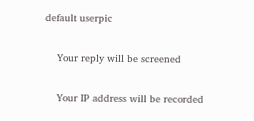default userpic

    Your reply will be screened

    Your IP address will be recorded